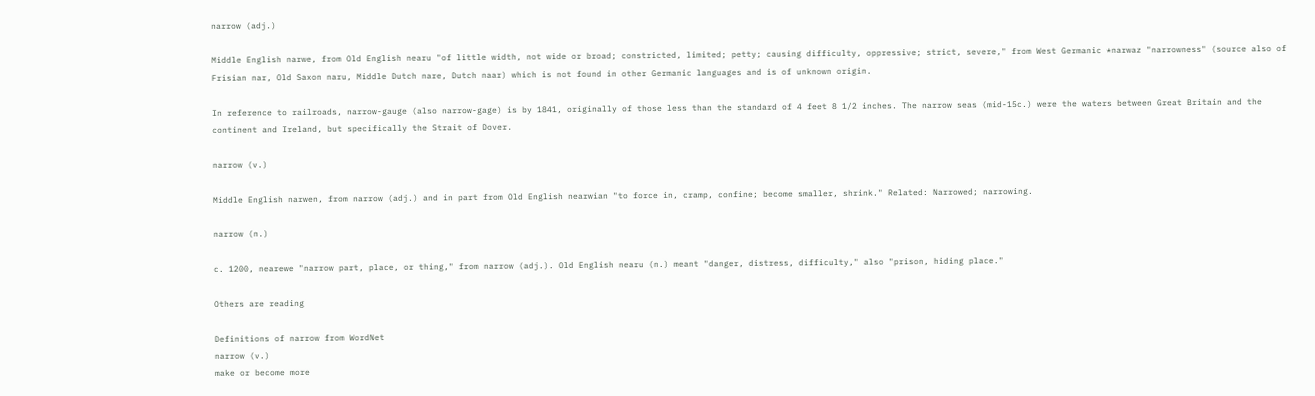narrow (adj.)

Middle English narwe, from Old English nearu "of little width, not wide or broad; constricted, limited; petty; causing difficulty, oppressive; strict, severe," from West Germanic *narwaz "narrowness" (source also of Frisian nar, Old Saxon naru, Middle Dutch nare, Dutch naar) which is not found in other Germanic languages and is of unknown origin.

In reference to railroads, narrow-gauge (also narrow-gage) is by 1841, originally of those less than the standard of 4 feet 8 1/2 inches. The narrow seas (mid-15c.) were the waters between Great Britain and the continent and Ireland, but specifically the Strait of Dover.

narrow (v.)

Middle English narwen, from narrow (adj.) and in part from Old English nearwian "to force in, cramp, confine; become smaller, shrink." Related: Narrowed; narrowing.

narrow (n.)

c. 1200, nearewe "narrow part, place, or thing," from narrow (adj.). Old English nearu (n.) meant "danger, distress, difficulty," also "prison, hiding place."

Others are reading

Definitions of narrow from WordNet
narrow (v.)
make or become more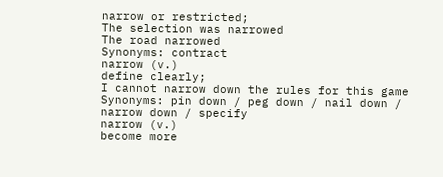narrow or restricted;
The selection was narrowed
The road narrowed
Synonyms: contract
narrow (v.)
define clearly;
I cannot narrow down the rules for this game
Synonyms: pin down / peg down / nail down / narrow down / specify
narrow (v.)
become more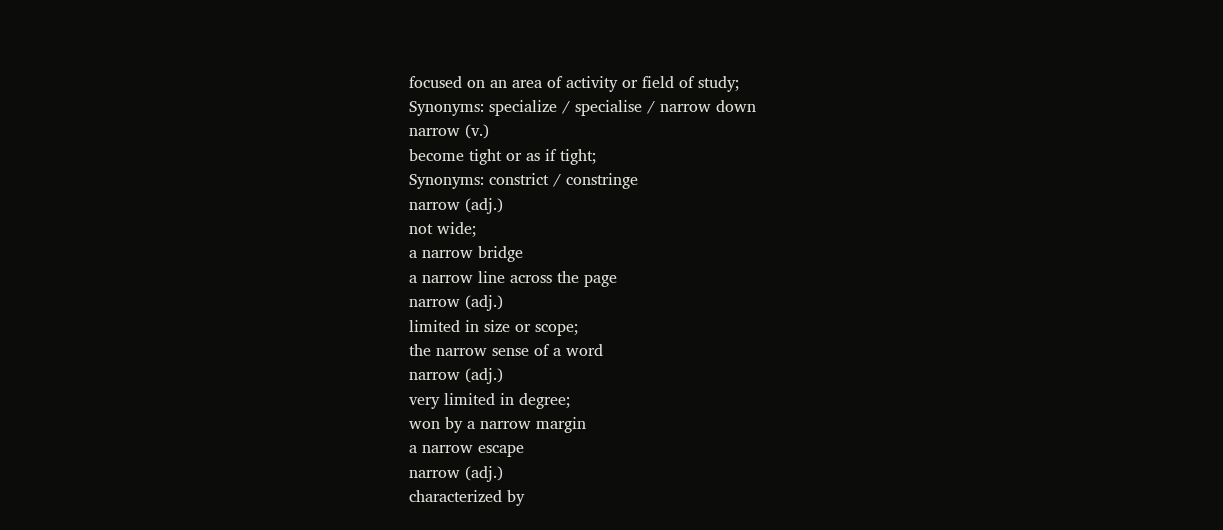focused on an area of activity or field of study;
Synonyms: specialize / specialise / narrow down
narrow (v.)
become tight or as if tight;
Synonyms: constrict / constringe
narrow (adj.)
not wide;
a narrow bridge
a narrow line across the page
narrow (adj.)
limited in size or scope;
the narrow sense of a word
narrow (adj.)
very limited in degree;
won by a narrow margin
a narrow escape
narrow (adj.)
characterized by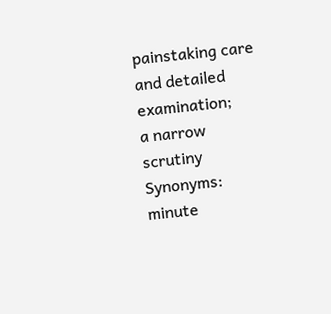painstaking care and detailed examination;
a narrow scrutiny
Synonyms: minute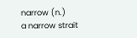narrow (n.)
a narrow strait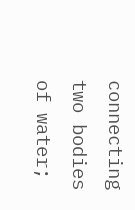connecting two bodies of water;